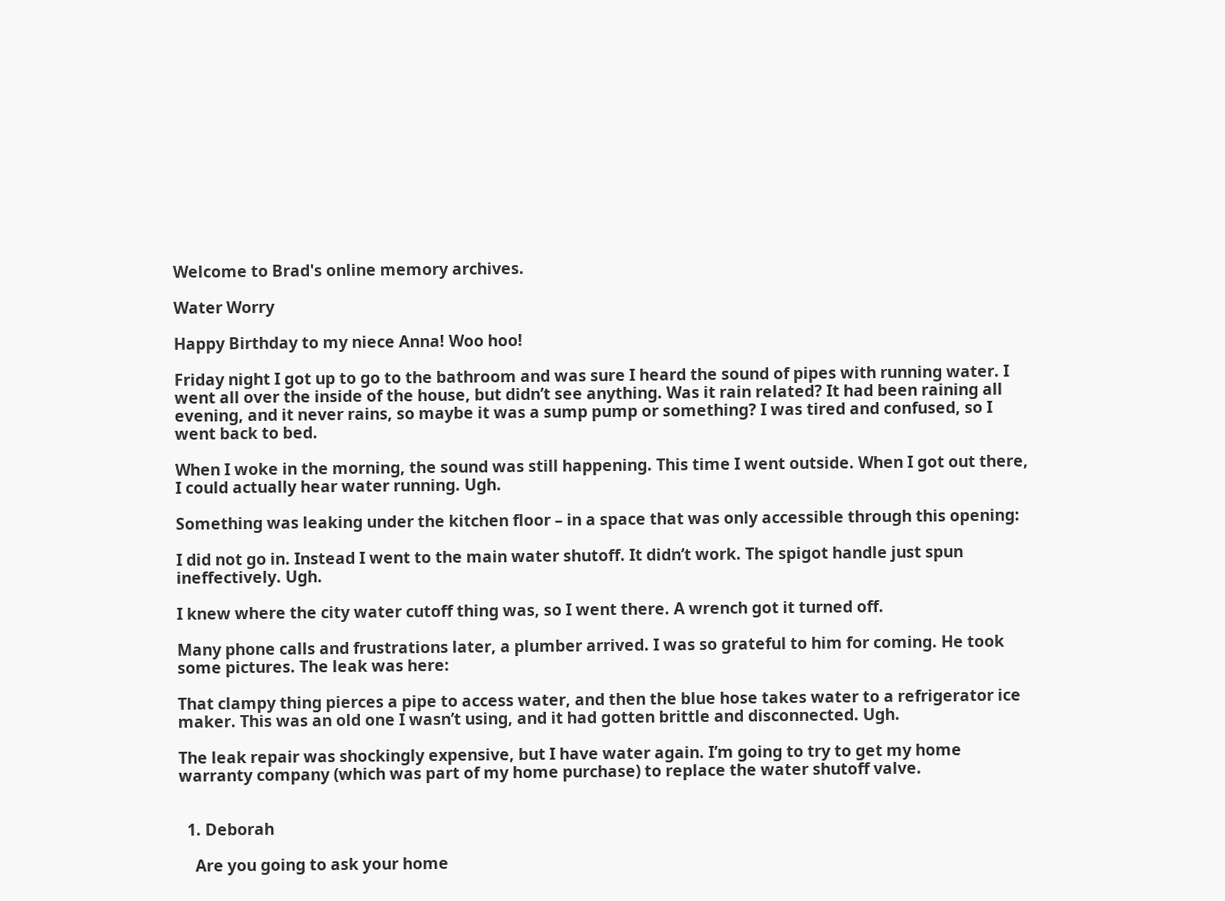Welcome to Brad's online memory archives.

Water Worry

Happy Birthday to my niece Anna! Woo hoo!

Friday night I got up to go to the bathroom and was sure I heard the sound of pipes with running water. I went all over the inside of the house, but didn’t see anything. Was it rain related? It had been raining all evening, and it never rains, so maybe it was a sump pump or something? I was tired and confused, so I went back to bed.

When I woke in the morning, the sound was still happening. This time I went outside. When I got out there, I could actually hear water running. Ugh.

Something was leaking under the kitchen floor – in a space that was only accessible through this opening:

I did not go in. Instead I went to the main water shutoff. It didn’t work. The spigot handle just spun ineffectively. Ugh.

I knew where the city water cutoff thing was, so I went there. A wrench got it turned off.

Many phone calls and frustrations later, a plumber arrived. I was so grateful to him for coming. He took some pictures. The leak was here:

That clampy thing pierces a pipe to access water, and then the blue hose takes water to a refrigerator ice maker. This was an old one I wasn’t using, and it had gotten brittle and disconnected. Ugh.

The leak repair was shockingly expensive, but I have water again. I’m going to try to get my home warranty company (which was part of my home purchase) to replace the water shutoff valve.


  1. Deborah

    Are you going to ask your home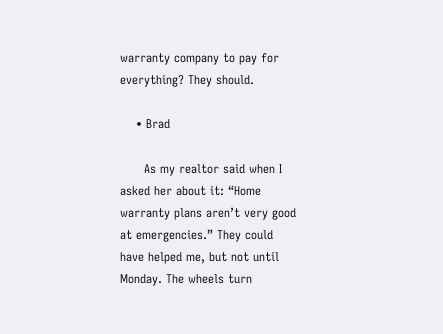warranty company to pay for everything? They should.

    • Brad

      As my realtor said when I asked her about it: “Home warranty plans aren’t very good at emergencies.” They could have helped me, but not until Monday. The wheels turn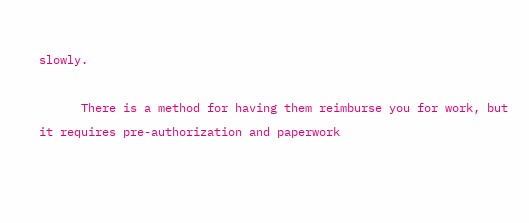slowly.

      There is a method for having them reimburse you for work, but it requires pre-authorization and paperwork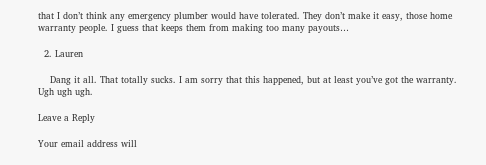that I don’t think any emergency plumber would have tolerated. They don’t make it easy, those home warranty people. I guess that keeps them from making too many payouts…

  2. Lauren

    Dang it all. That totally sucks. I am sorry that this happened, but at least you’ve got the warranty. Ugh ugh ugh.

Leave a Reply

Your email address will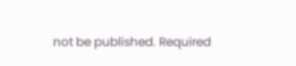not be published. Required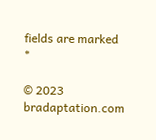fields are marked *

© 2023 bradaptation.com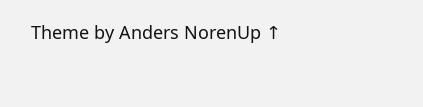Theme by Anders NorenUp ↑